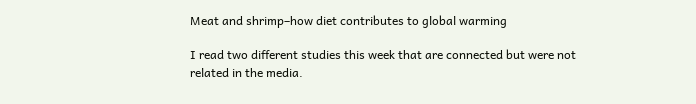Meat and shrimp–how diet contributes to global warming

I read two different studies this week that are connected but were not related in the media.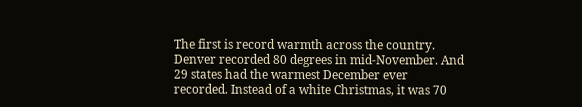The first is record warmth across the country. Denver recorded 80 degrees in mid-November. And 29 states had the warmest December ever recorded. Instead of a white Christmas, it was 70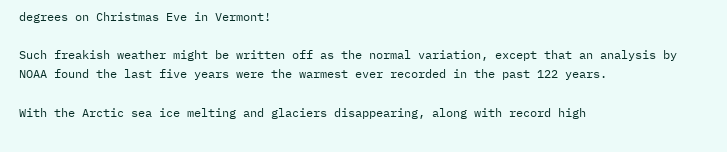degrees on Christmas Eve in Vermont!

Such freakish weather might be written off as the normal variation, except that an analysis by NOAA found the last five years were the warmest ever recorded in the past 122 years.

With the Arctic sea ice melting and glaciers disappearing, along with record high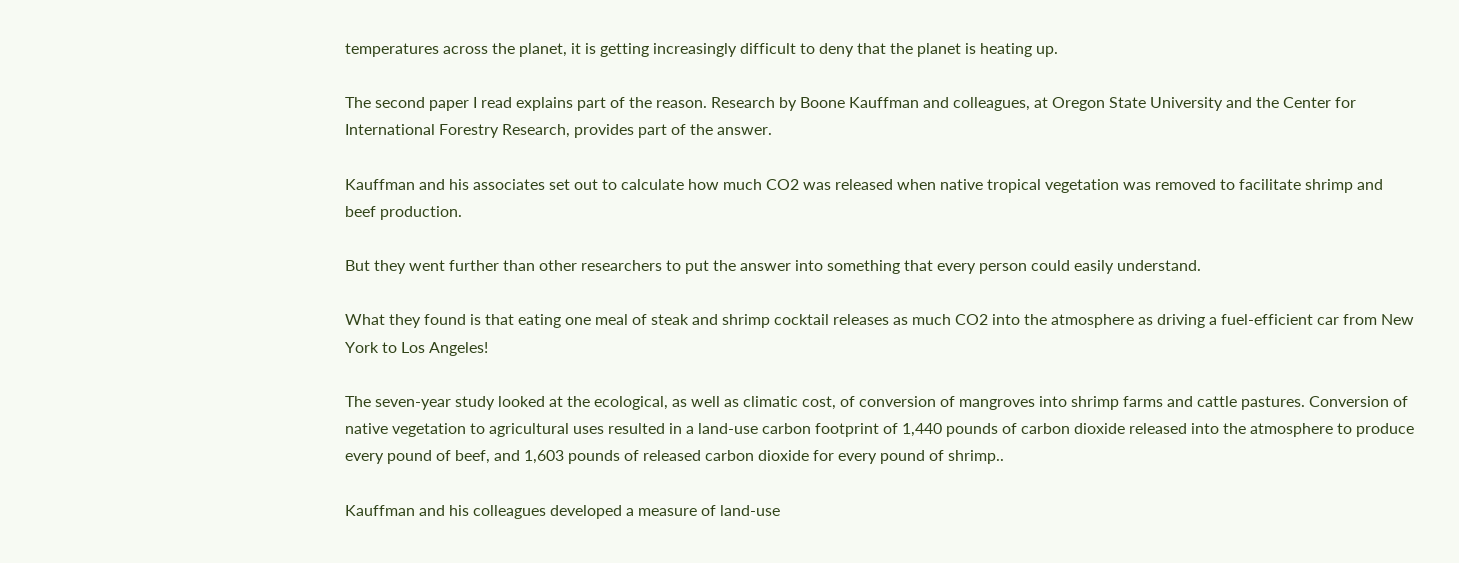temperatures across the planet, it is getting increasingly difficult to deny that the planet is heating up.

The second paper I read explains part of the reason. Research by Boone Kauffman and colleagues, at Oregon State University and the Center for International Forestry Research, provides part of the answer.

Kauffman and his associates set out to calculate how much CO2 was released when native tropical vegetation was removed to facilitate shrimp and beef production.

But they went further than other researchers to put the answer into something that every person could easily understand.

What they found is that eating one meal of steak and shrimp cocktail releases as much CO2 into the atmosphere as driving a fuel-efficient car from New York to Los Angeles!

The seven-year study looked at the ecological, as well as climatic cost, of conversion of mangroves into shrimp farms and cattle pastures. Conversion of native vegetation to agricultural uses resulted in a land-use carbon footprint of 1,440 pounds of carbon dioxide released into the atmosphere to produce every pound of beef, and 1,603 pounds of released carbon dioxide for every pound of shrimp..

Kauffman and his colleagues developed a measure of land-use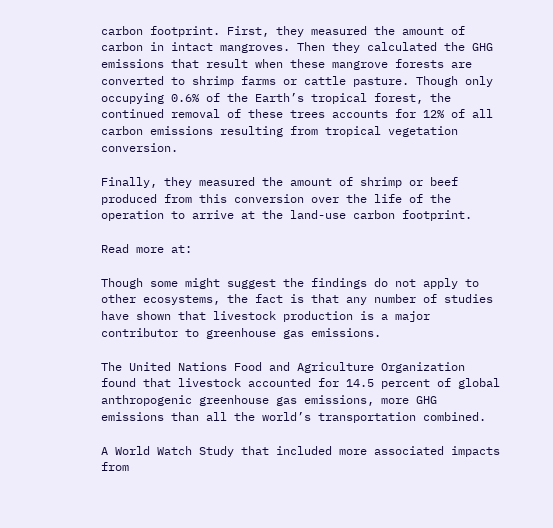carbon footprint. First, they measured the amount of carbon in intact mangroves. Then they calculated the GHG emissions that result when these mangrove forests are converted to shrimp farms or cattle pasture. Though only occupying 0.6% of the Earth’s tropical forest, the continued removal of these trees accounts for 12% of all carbon emissions resulting from tropical vegetation conversion.

Finally, they measured the amount of shrimp or beef produced from this conversion over the life of the operation to arrive at the land-use carbon footprint.

Read more at:

Though some might suggest the findings do not apply to other ecosystems, the fact is that any number of studies have shown that livestock production is a major contributor to greenhouse gas emissions.

The United Nations Food and Agriculture Organization found that livestock accounted for 14.5 percent of global anthropogenic greenhouse gas emissions, more GHG emissions than all the world’s transportation combined.

A World Watch Study that included more associated impacts from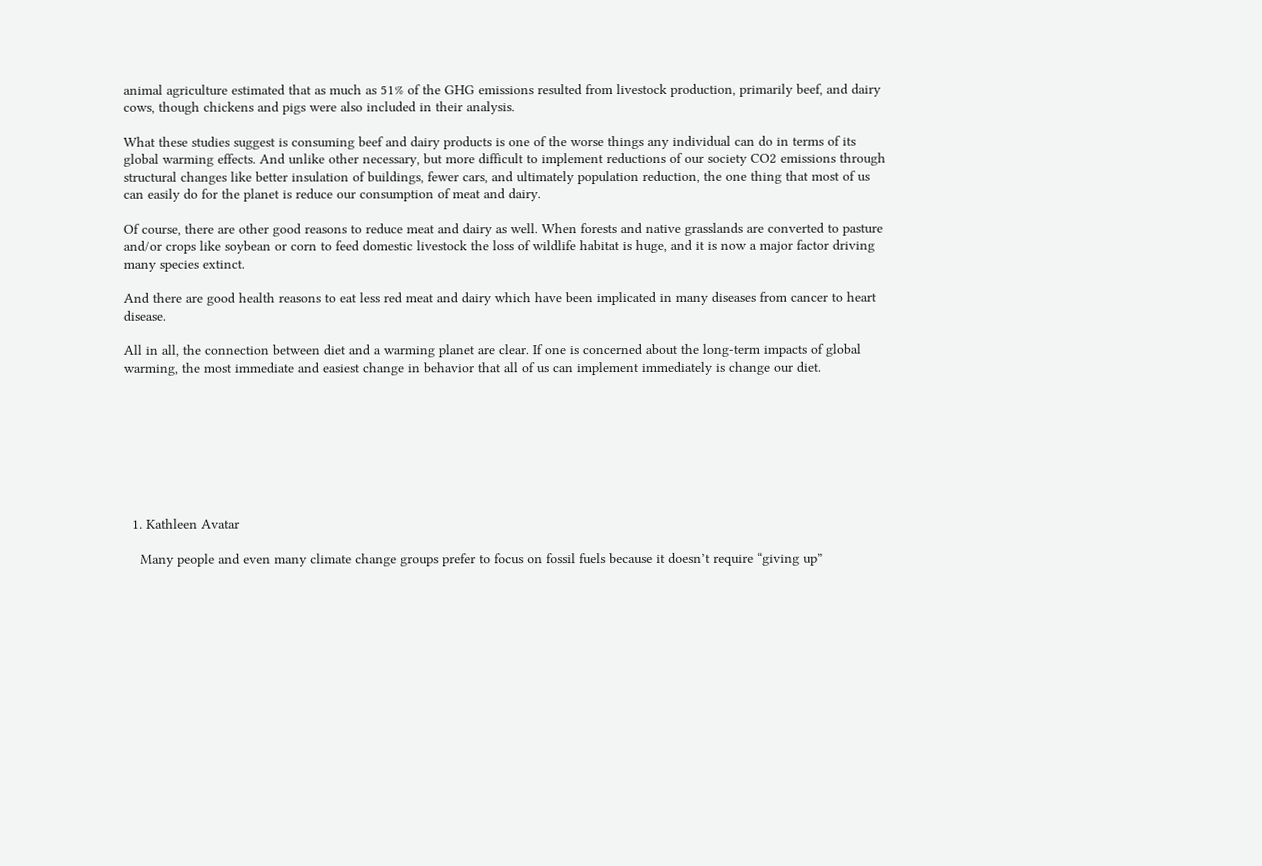animal agriculture estimated that as much as 51% of the GHG emissions resulted from livestock production, primarily beef, and dairy cows, though chickens and pigs were also included in their analysis.

What these studies suggest is consuming beef and dairy products is one of the worse things any individual can do in terms of its global warming effects. And unlike other necessary, but more difficult to implement reductions of our society CO2 emissions through structural changes like better insulation of buildings, fewer cars, and ultimately population reduction, the one thing that most of us can easily do for the planet is reduce our consumption of meat and dairy.

Of course, there are other good reasons to reduce meat and dairy as well. When forests and native grasslands are converted to pasture and/or crops like soybean or corn to feed domestic livestock the loss of wildlife habitat is huge, and it is now a major factor driving many species extinct.

And there are good health reasons to eat less red meat and dairy which have been implicated in many diseases from cancer to heart disease.

All in all, the connection between diet and a warming planet are clear. If one is concerned about the long-term impacts of global warming, the most immediate and easiest change in behavior that all of us can implement immediately is change our diet.








  1. Kathleen Avatar

    Many people and even many climate change groups prefer to focus on fossil fuels because it doesn’t require “giving up”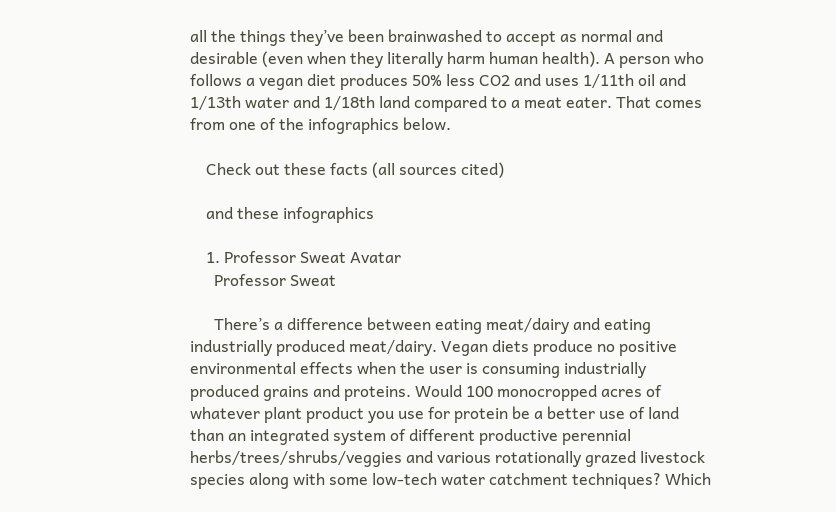all the things they’ve been brainwashed to accept as normal and desirable (even when they literally harm human health). A person who follows a vegan diet produces 50% less CO2 and uses 1/11th oil and 1/13th water and 1/18th land compared to a meat eater. That comes from one of the infographics below.

    Check out these facts (all sources cited)

    and these infographics

    1. Professor Sweat Avatar
      Professor Sweat

      There’s a difference between eating meat/dairy and eating industrially produced meat/dairy. Vegan diets produce no positive environmental effects when the user is consuming industrially produced grains and proteins. Would 100 monocropped acres of whatever plant product you use for protein be a better use of land than an integrated system of different productive perennial herbs/trees/shrubs/veggies and various rotationally grazed livestock species along with some low-tech water catchment techniques? Which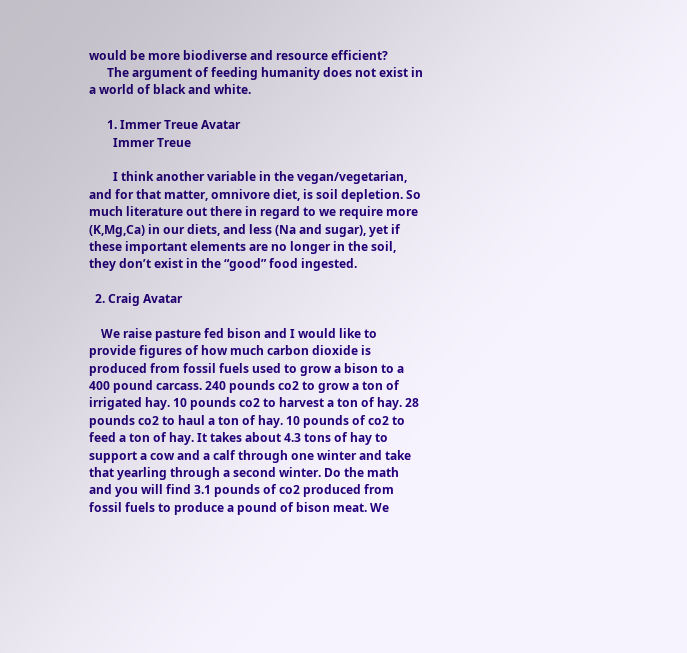would be more biodiverse and resource efficient?
      The argument of feeding humanity does not exist in a world of black and white.

      1. Immer Treue Avatar
        Immer Treue

        I think another variable in the vegan/vegetarian, and for that matter, omnivore diet, is soil depletion. So much literature out there in regard to we require more (K,Mg,Ca) in our diets, and less (Na and sugar), yet if these important elements are no longer in the soil, they don’t exist in the “good” food ingested.

  2. Craig Avatar

    We raise pasture fed bison and I would like to provide figures of how much carbon dioxide is produced from fossil fuels used to grow a bison to a 400 pound carcass. 240 pounds co2 to grow a ton of irrigated hay. 10 pounds co2 to harvest a ton of hay. 28 pounds co2 to haul a ton of hay. 10 pounds of co2 to feed a ton of hay. It takes about 4.3 tons of hay to support a cow and a calf through one winter and take that yearling through a second winter. Do the math and you will find 3.1 pounds of co2 produced from fossil fuels to produce a pound of bison meat. We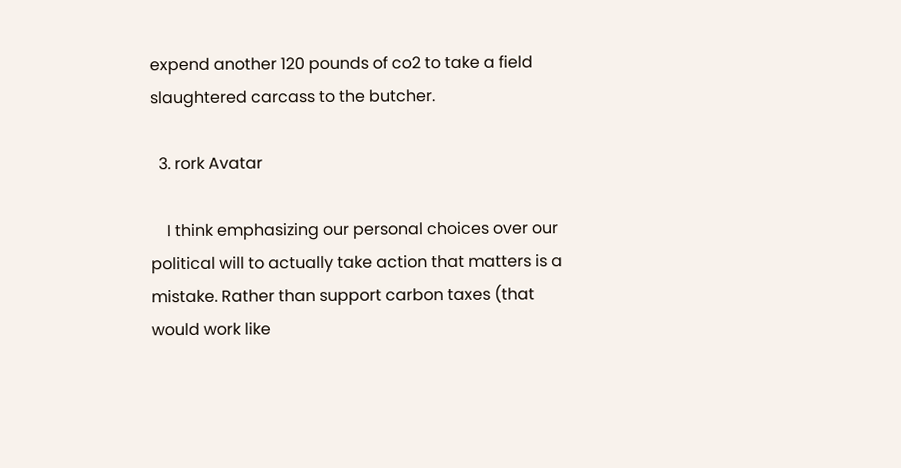expend another 120 pounds of co2 to take a field slaughtered carcass to the butcher.

  3. rork Avatar

    I think emphasizing our personal choices over our political will to actually take action that matters is a mistake. Rather than support carbon taxes (that would work like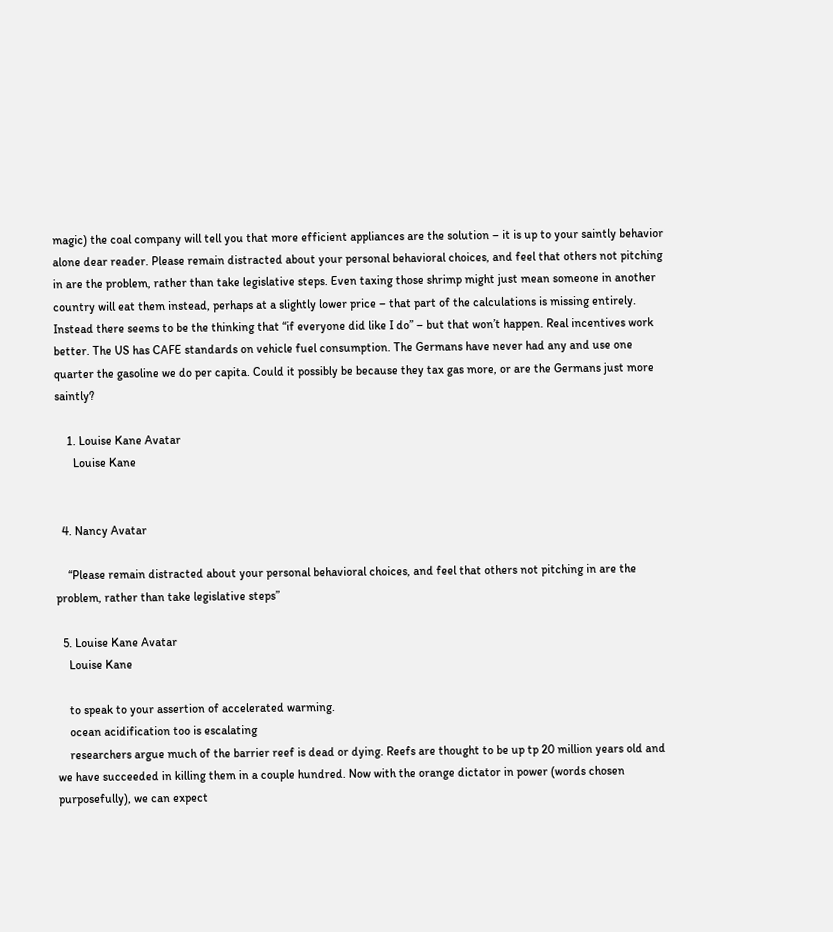magic) the coal company will tell you that more efficient appliances are the solution – it is up to your saintly behavior alone dear reader. Please remain distracted about your personal behavioral choices, and feel that others not pitching in are the problem, rather than take legislative steps. Even taxing those shrimp might just mean someone in another country will eat them instead, perhaps at a slightly lower price – that part of the calculations is missing entirely. Instead there seems to be the thinking that “if everyone did like I do” – but that won’t happen. Real incentives work better. The US has CAFE standards on vehicle fuel consumption. The Germans have never had any and use one quarter the gasoline we do per capita. Could it possibly be because they tax gas more, or are the Germans just more saintly?

    1. Louise Kane Avatar
      Louise Kane


  4. Nancy Avatar

    “Please remain distracted about your personal behavioral choices, and feel that others not pitching in are the problem, rather than take legislative steps”

  5. Louise Kane Avatar
    Louise Kane

    to speak to your assertion of accelerated warming.
    ocean acidification too is escalating
    researchers argue much of the barrier reef is dead or dying. Reefs are thought to be up tp 20 million years old and we have succeeded in killing them in a couple hundred. Now with the orange dictator in power (words chosen purposefully), we can expect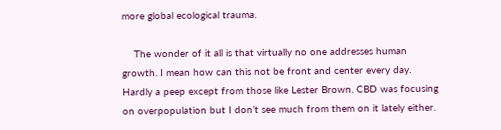more global ecological trauma.

    The wonder of it all is that virtually no one addresses human growth. I mean how can this not be front and center every day. Hardly a peep except from those like Lester Brown. CBD was focusing on overpopulation but I don’t see much from them on it lately either.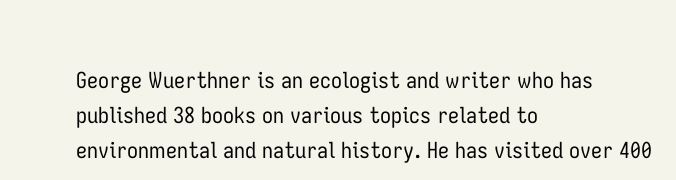George Wuerthner is an ecologist and writer who has published 38 books on various topics related to environmental and natural history. He has visited over 400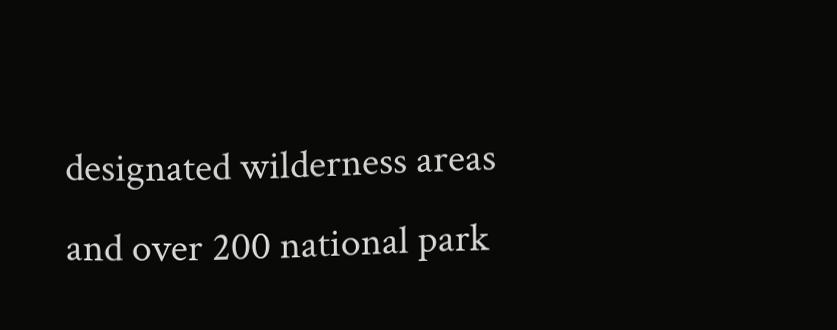designated wilderness areas and over 200 national park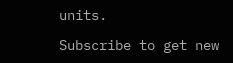units.

Subscribe to get new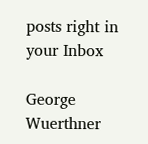posts right in your Inbox

George Wuerthner